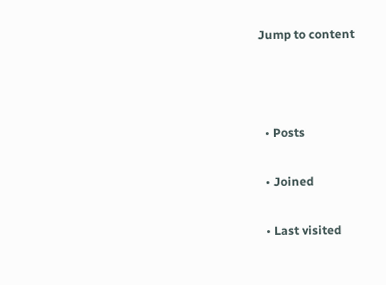Jump to content



  • Posts

  • Joined

  • Last visited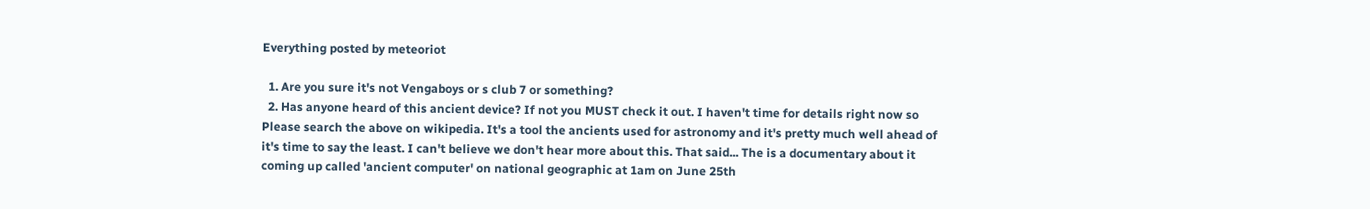Everything posted by meteoriot

  1. Are you sure it's not Vengaboys or s club 7 or something?
  2. Has anyone heard of this ancient device? If not you MUST check it out. I haven't time for details right now so Please search the above on wikipedia. It's a tool the ancients used for astronomy and it's pretty much well ahead of it's time to say the least. I can't believe we don't hear more about this. That said... The is a documentary about it coming up called 'ancient computer' on national geographic at 1am on June 25th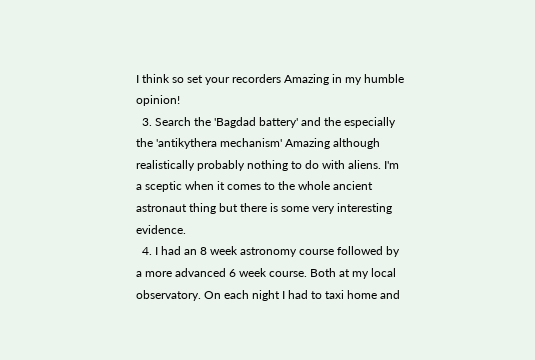I think so set your recorders Amazing in my humble opinion!
  3. Search the 'Bagdad battery' and the especially the 'antikythera mechanism' Amazing although realistically probably nothing to do with aliens. I'm a sceptic when it comes to the whole ancient astronaut thing but there is some very interesting evidence.
  4. I had an 8 week astronomy course followed by a more advanced 6 week course. Both at my local observatory. On each night I had to taxi home and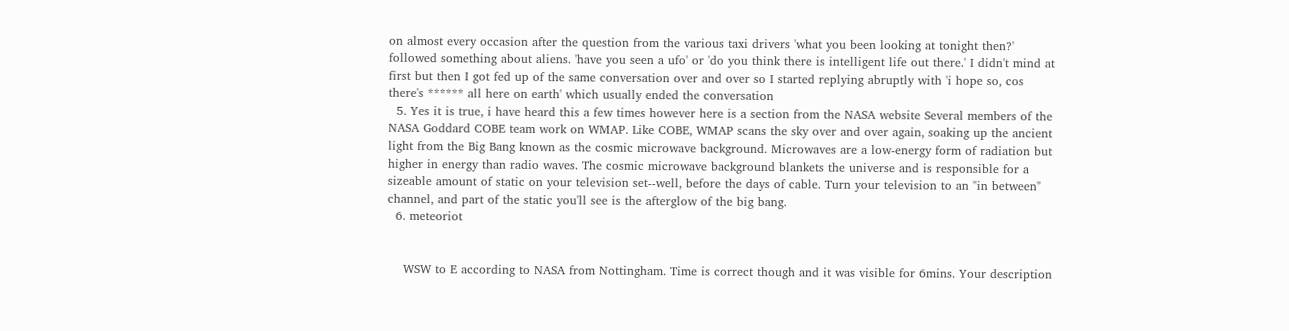on almost every occasion after the question from the various taxi drivers 'what you been looking at tonight then?' followed something about aliens. 'have you seen a ufo' or 'do you think there is intelligent life out there.' I didn't mind at first but then I got fed up of the same conversation over and over so I started replying abruptly with 'i hope so, cos there's ****** all here on earth' which usually ended the conversation
  5. Yes it is true, i have heard this a few times however here is a section from the NASA website Several members of the NASA Goddard COBE team work on WMAP. Like COBE, WMAP scans the sky over and over again, soaking up the ancient light from the Big Bang known as the cosmic microwave background. Microwaves are a low-energy form of radiation but higher in energy than radio waves. The cosmic microwave background blankets the universe and is responsible for a sizeable amount of static on your television set--well, before the days of cable. Turn your television to an "in between" channel, and part of the static you'll see is the afterglow of the big bang.
  6. meteoriot


    WSW to E according to NASA from Nottingham. Time is correct though and it was visible for 6mins. Your description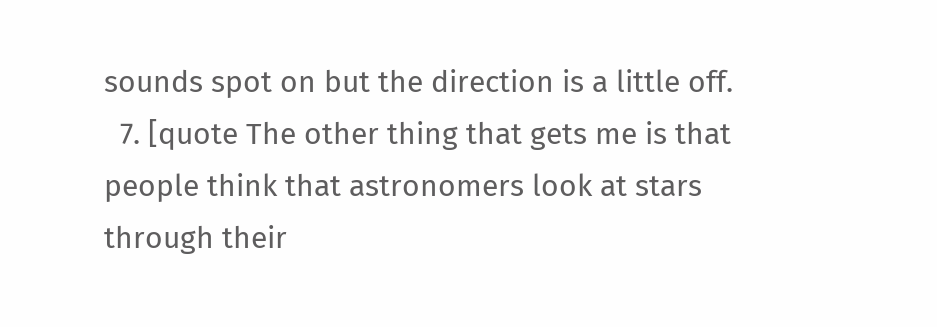sounds spot on but the direction is a little off.
  7. [quote The other thing that gets me is that people think that astronomers look at stars through their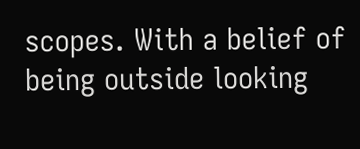scopes. With a belief of being outside looking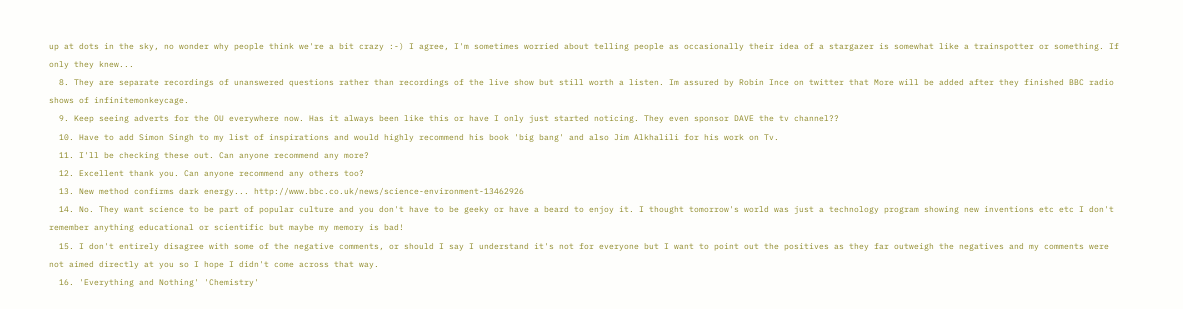up at dots in the sky, no wonder why people think we're a bit crazy :-) I agree, I'm sometimes worried about telling people as occasionally their idea of a stargazer is somewhat like a trainspotter or something. If only they knew...
  8. They are separate recordings of unanswered questions rather than recordings of the live show but still worth a listen. Im assured by Robin Ince on twitter that More will be added after they finished BBC radio shows of infinitemonkeycage.
  9. Keep seeing adverts for the OU everywhere now. Has it always been like this or have I only just started noticing. They even sponsor DAVE the tv channel??
  10. Have to add Simon Singh to my list of inspirations and would highly recommend his book 'big bang' and also Jim Alkhalili for his work on Tv.
  11. I'll be checking these out. Can anyone recommend any more?
  12. Excellent thank you. Can anyone recommend any others too?
  13. New method confirms dark energy... http://www.bbc.co.uk/news/science-environment-13462926
  14. No. They want science to be part of popular culture and you don't have to be geeky or have a beard to enjoy it. I thought tomorrow's world was just a technology program showing new inventions etc etc I don't remember anything educational or scientific but maybe my memory is bad!
  15. I don't entirely disagree with some of the negative comments, or should I say I understand it's not for everyone but I want to point out the positives as they far outweigh the negatives and my comments were not aimed directly at you so I hope I didn't come across that way.
  16. 'Everything and Nothing' 'Chemistry'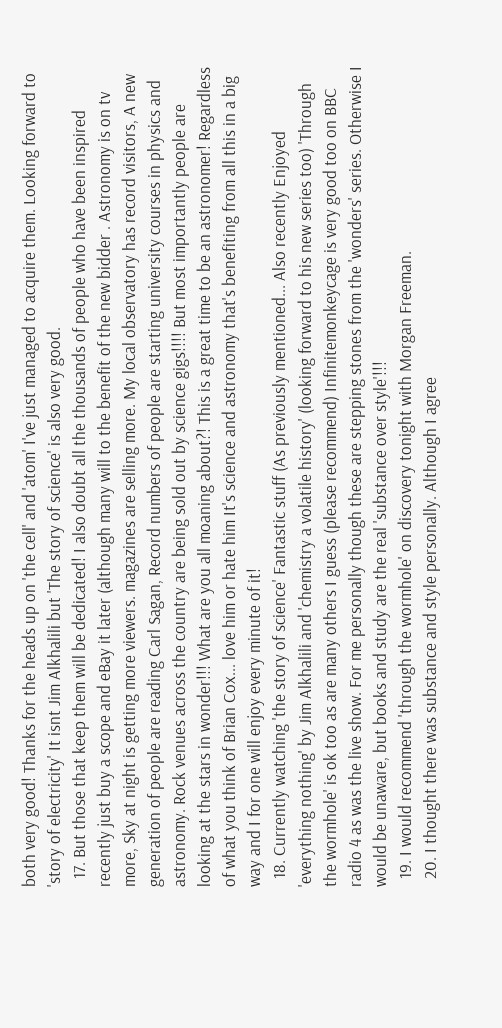both very good! Thanks for the heads up on 'the cell' and 'atom' I've just managed to acquire them. Looking forward to 'story of electricity' It isnt Jim Alkhalili but 'The story of science' is also very good.
  17. But those that keep them will be dedicated! I also doubt all the thousands of people who have been inspired recently just buy a scope and eBay it later (although many will to the benefit of the new bidder . Astronomy is on tv more, Sky at night is getting more viewers. magazines are selling more. My local observatory has record visitors, A new generation of people are reading Carl Sagan, Record numbers of people are starting university courses in physics and astronomy. Rock venues across the country are being sold out by science gigs!!!! But most importantly people are looking at the stars in wonder!!! What are you all moaning about?! This is a great time to be an astronomer! Regardless of what you think of Brian Cox... love him or hate him It's science and astronomy that's benefiting from all this in a big way and I for one will enjoy every minute of it!
  18. Currently watching 'the story of science' Fantastic stuff (As previously mentioned... Also recently Enjoyed 'everything nothing' by Jim Alkhalili and 'chemistry a volatile history' (looking forward to his new series too) 'Through the wormhole' is ok too as are many others I guess (please recommend) Infinitemonkeycage is very good too on BBC radio 4 as was the live show. For me personally though these are stepping stones from the 'wonders' series. Otherwise I would be unaware, but books and study are the real 'substance over style'!!!
  19. I would recommend 'through the wormhole' on discovery tonight with Morgan Freeman.
  20. I thought there was substance and style personally. Although I agree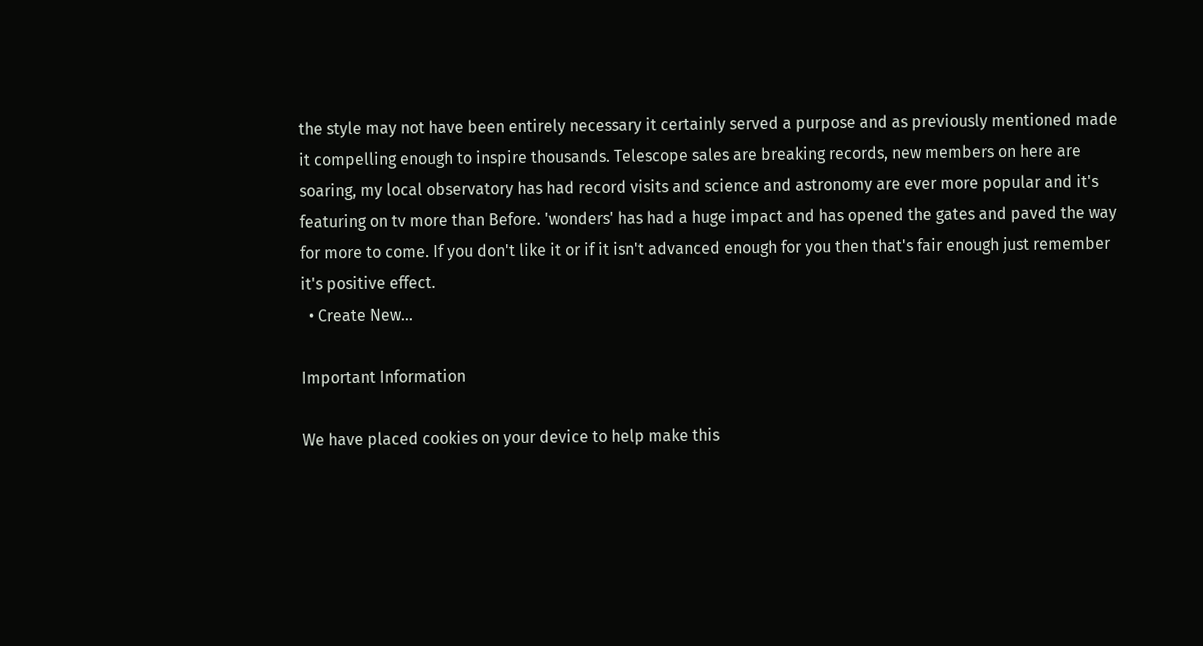the style may not have been entirely necessary it certainly served a purpose and as previously mentioned made it compelling enough to inspire thousands. Telescope sales are breaking records, new members on here are soaring, my local observatory has had record visits and science and astronomy are ever more popular and it's featuring on tv more than Before. 'wonders' has had a huge impact and has opened the gates and paved the way for more to come. If you don't like it or if it isn't advanced enough for you then that's fair enough just remember it's positive effect.
  • Create New...

Important Information

We have placed cookies on your device to help make this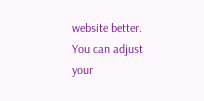website better. You can adjust your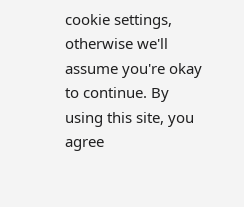cookie settings, otherwise we'll assume you're okay to continue. By using this site, you agree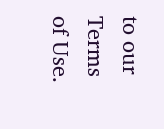to our Terms of Use.